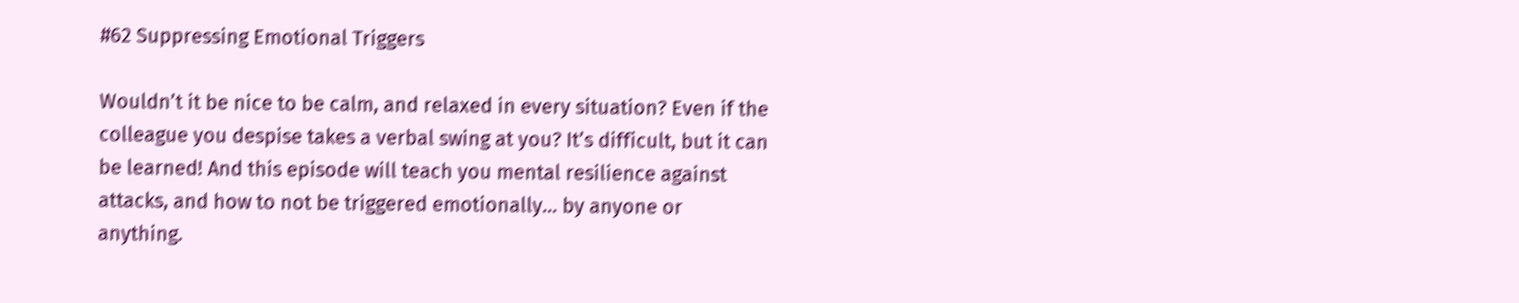#62 Suppressing Emotional Triggers

Wouldn’t it be nice to be calm, and relaxed in every situation? Even if the colleague you despise takes a verbal swing at you? It’s difficult, but it can be learned! And this episode will teach you mental resilience against attacks, and how to not be triggered emotionally… by anyone or anything.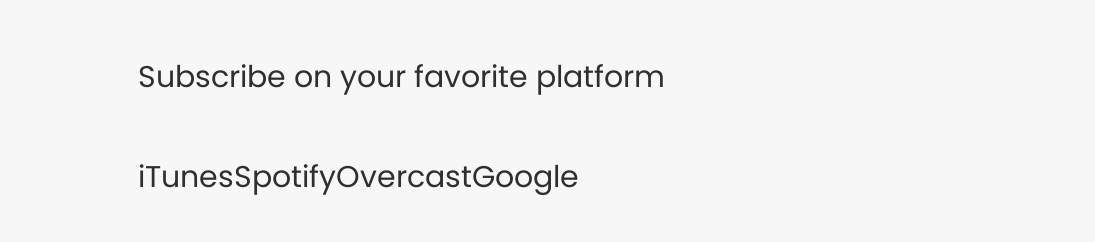Subscribe on your favorite platform

iTunesSpotifyOvercastGoogle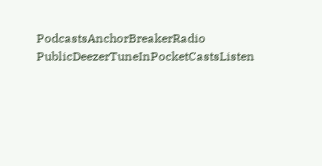PodcastsAnchorBreakerRadio PublicDeezerTuneInPocketCastsListen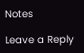Notes

Leave a Reply